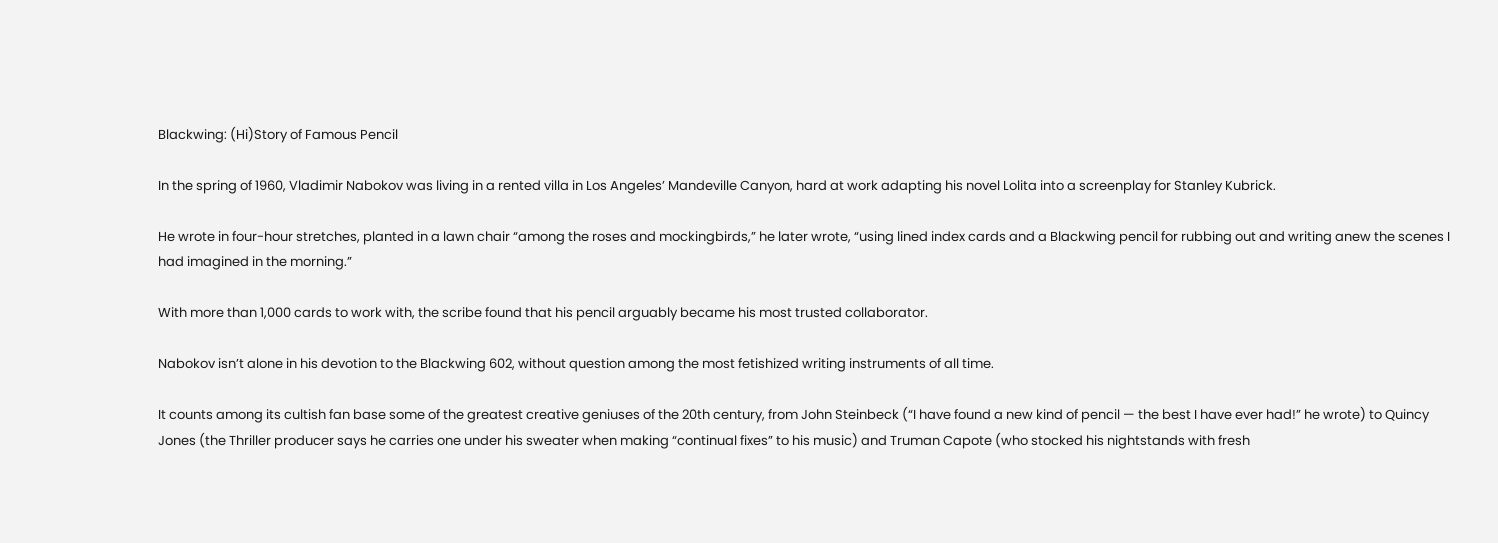Blackwing: (Hi)Story of Famous Pencil

In the spring of 1960, Vladimir Nabokov was living in a rented villa in Los Angeles’ Mandeville Canyon, hard at work adapting his novel Lolita into a screenplay for Stanley Kubrick.

He wrote in four-hour stretches, planted in a lawn chair “among the roses and mockingbirds,” he later wrote, “using lined index cards and a Blackwing pencil for rubbing out and writing anew the scenes I had imagined in the morning.”

With more than 1,000 cards to work with, the scribe found that his pencil arguably became his most trusted collaborator.

Nabokov isn’t alone in his devotion to the Blackwing 602, without question among the most fetishized writing instruments of all time.

It counts among its cultish fan base some of the greatest creative geniuses of the 20th century, from John Steinbeck (“I have found a new kind of pencil — the best I have ever had!” he wrote) to Quincy Jones (the Thriller producer says he carries one under his sweater when making “continual fixes” to his music) and Truman Capote (who stocked his nightstands with fresh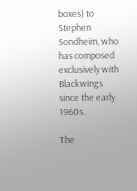boxes) to Stephen Sondheim, who has composed exclusively with Blackwings since the early 1960s.

The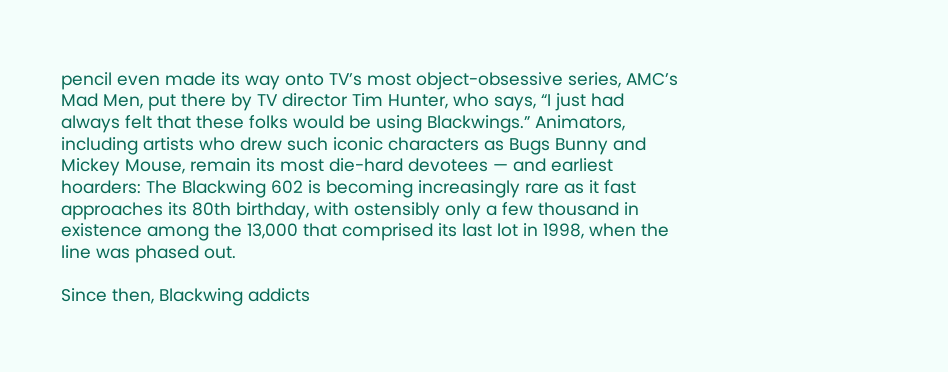pencil even made its way onto TV’s most object-obsessive series, AMC’s Mad Men, put there by TV director Tim Hunter, who says, “I just had always felt that these folks would be using Blackwings.” Animators, including artists who drew such iconic characters as Bugs Bunny and Mickey Mouse, remain its most die-hard devotees — and earliest hoarders: The Blackwing 602 is becoming increasingly rare as it fast approaches its 80th birthday, with ostensibly only a few thousand in existence among the 13,000 that comprised its last lot in 1998, when the line was phased out.

Since then, Blackwing addicts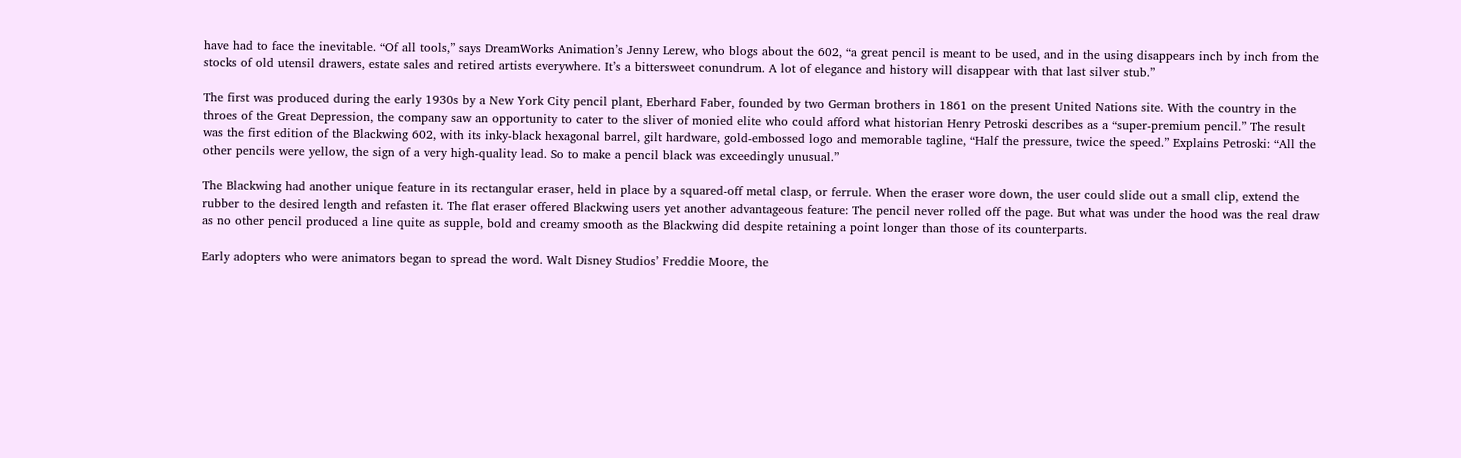have had to face the inevitable. “Of all tools,” says DreamWorks Animation’s Jenny Lerew, who blogs about the 602, “a great pencil is meant to be used, and in the using disappears inch by inch from the stocks of old utensil drawers, estate sales and retired artists everywhere. It’s a bittersweet conundrum. A lot of elegance and history will disappear with that last silver stub.”

The first was produced during the early 1930s by a New York City pencil plant, Eberhard Faber, founded by two German brothers in 1861 on the present United Nations site. With the country in the throes of the Great Depression, the company saw an opportunity to cater to the sliver of monied elite who could afford what historian Henry Petroski describes as a “super-premium pencil.” The result was the first edition of the Blackwing 602, with its inky-black hexagonal barrel, gilt hardware, gold-embossed logo and memorable tagline, “Half the pressure, twice the speed.” Explains Petroski: “All the other pencils were yellow, the sign of a very high-quality lead. So to make a pencil black was exceedingly unusual.”

The Blackwing had another unique feature in its rectangular eraser, held in place by a squared-off metal clasp, or ferrule. When the eraser wore down, the user could slide out a small clip, extend the rubber to the desired length and refasten it. The flat eraser offered Blackwing users yet another advantageous feature: The pencil never rolled off the page. But what was under the hood was the real draw as no other pencil produced a line quite as supple, bold and creamy smooth as the Blackwing did despite retaining a point longer than those of its counterparts.

Early adopters who were animators began to spread the word. Walt Disney Studios’ Freddie Moore, the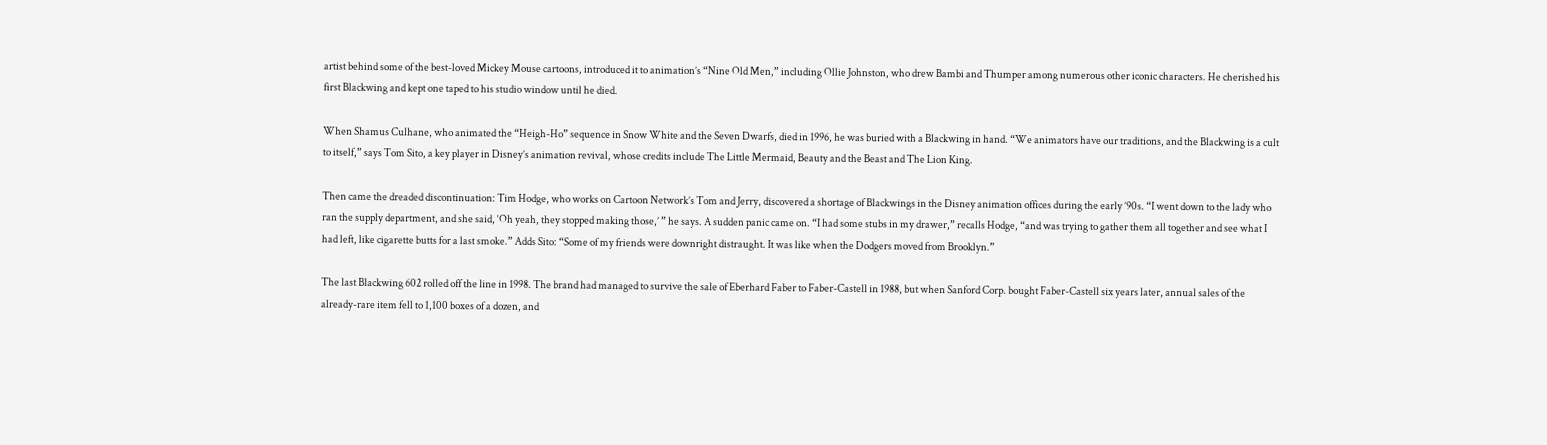artist behind some of the best-loved Mickey Mouse cartoons, introduced it to animation’s “Nine Old Men,” including Ollie Johnston, who drew Bambi and Thumper among numerous other iconic characters. He cherished his first Blackwing and kept one taped to his studio window until he died.

When Shamus Culhane, who animated the “Heigh-Ho” sequence in Snow White and the Seven Dwarfs, died in 1996, he was buried with a Blackwing in hand. “We animators have our traditions, and the Blackwing is a cult to itself,” says Tom Sito, a key player in Disney’s animation revival, whose credits include The Little Mermaid, Beauty and the Beast and The Lion King.

Then came the dreaded discontinuation: Tim Hodge, who works on Cartoon Network’s Tom and Jerry, discovered a shortage of Blackwings in the Disney animation offices during the early ’90s. “I went down to the lady who ran the supply department, and she said, ‘Oh yeah, they stopped making those,’ ” he says. A sudden panic came on. “I had some stubs in my drawer,” recalls Hodge, “and was trying to gather them all together and see what I had left, like cigarette butts for a last smoke.” Adds Sito: “Some of my friends were downright distraught. It was like when the Dodgers moved from Brooklyn.”

The last Blackwing 602 rolled off the line in 1998. The brand had managed to survive the sale of Eberhard Faber to Faber-Castell in 1988, but when Sanford Corp. bought Faber-Castell six years later, annual sales of the already-rare item fell to 1,100 boxes of a dozen, and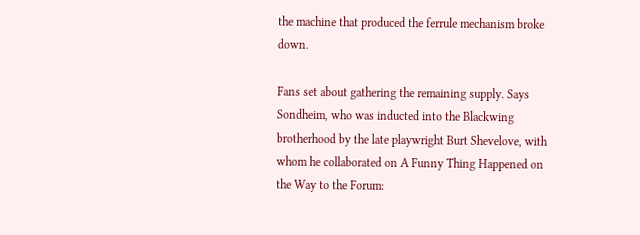the machine that produced the ferrule mechanism broke down.

Fans set about gathering the remaining supply. Says Sondheim, who was inducted into the Blackwing brotherhood by the late playwright Burt Shevelove, with whom he collaborated on A Funny Thing Happened on the Way to the Forum: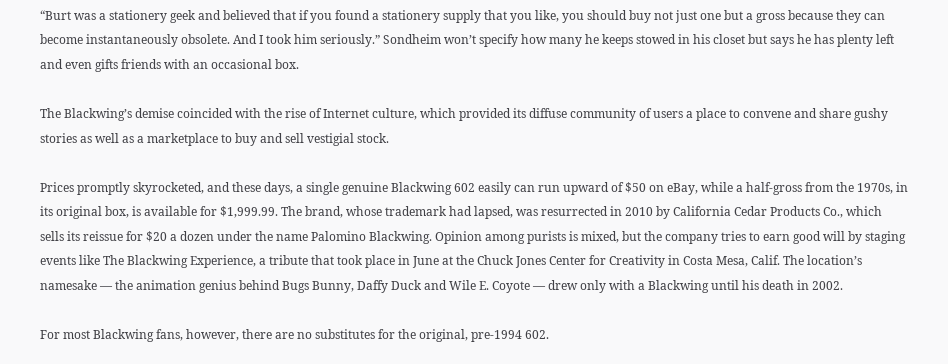“Burt was a stationery geek and believed that if you found a stationery supply that you like, you should buy not just one but a gross because they can become instantaneously obsolete. And I took him seriously.” Sondheim won’t specify how many he keeps stowed in his closet but says he has plenty left and even gifts friends with an occasional box.

The Blackwing’s demise coincided with the rise of Internet culture, which provided its diffuse community of users a place to convene and share gushy stories as well as a marketplace to buy and sell vestigial stock.

Prices promptly skyrocketed, and these days, a single genuine Blackwing 602 easily can run upward of $50 on eBay, while a half-gross from the 1970s, in its original box, is available for $1,999.99. The brand, whose trademark had lapsed, was resurrected in 2010 by California Cedar Products Co., which sells its reissue for $20 a dozen under the name Palomino Blackwing. Opinion among purists is mixed, but the company tries to earn good will by staging events like The Blackwing Experience, a tribute that took place in June at the Chuck Jones Center for Creativity in Costa Mesa, Calif. The location’s namesake — the animation genius behind Bugs Bunny, Daffy Duck and Wile E. Coyote — drew only with a Blackwing until his death in 2002.

For most Blackwing fans, however, there are no substitutes for the original, pre-1994 602.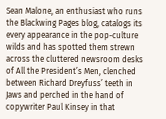Sean Malone, an enthusiast who runs the Blackwing Pages blog, catalogs its every appearance in the pop-culture wilds and has spotted them strewn across the cluttered newsroom desks of All the President’s Men, clenched between Richard Dreyfuss’ teeth in Jaws and perched in the hand of copywriter Paul Kinsey in that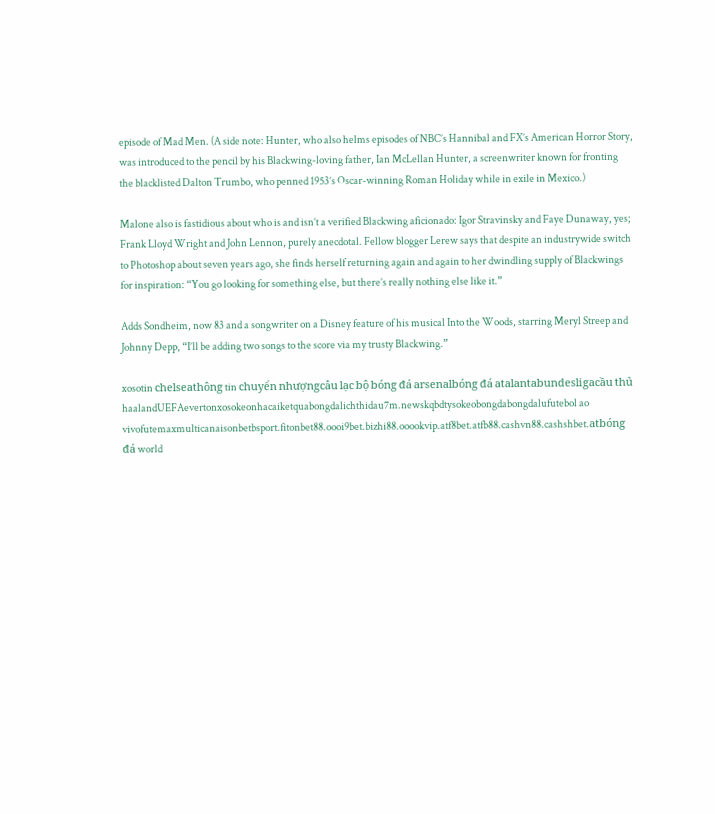episode of Mad Men. (A side note: Hunter, who also helms episodes of NBC’s Hannibal and FX’s American Horror Story, was introduced to the pencil by his Blackwing-loving father, Ian McLellan Hunter, a screenwriter known for fronting the blacklisted Dalton Trumbo, who penned 1953’s Oscar-winning Roman Holiday while in exile in Mexico.)

Malone also is fastidious about who is and isn’t a verified Blackwing aficionado: Igor Stravinsky and Faye Dunaway, yes; Frank Lloyd Wright and John Lennon, purely anecdotal. Fellow blogger Lerew says that despite an industrywide switch to Photoshop about seven years ago, she finds herself returning again and again to her dwindling supply of Blackwings for inspiration: “You go looking for something else, but there’s really nothing else like it.”

Adds Sondheim, now 83 and a songwriter on a Disney feature of his musical Into the Woods, starring Meryl Streep and Johnny Depp, “I’ll be adding two songs to the score via my trusty Blackwing.”

xosotin chelseathông tin chuyển nhượngcâu lạc bộ bóng đá arsenalbóng đá atalantabundesligacầu thủ haalandUEFAevertonxosokeonhacaiketquabongdalichthidau7m.newskqbdtysokeobongdabongdalufutebol ao vivofutemaxmulticanaisonbetbsport.fitonbet88.oooi9bet.bizhi88.ooookvip.atf8bet.atfb88.cashvn88.cashshbet.atbóng đá world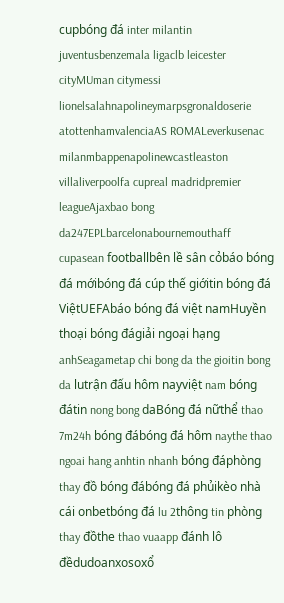cupbóng đá inter milantin juventusbenzemala ligaclb leicester cityMUman citymessi lionelsalahnapolineymarpsgronaldoserie atottenhamvalenciaAS ROMALeverkusenac milanmbappenapolinewcastleaston villaliverpoolfa cupreal madridpremier leagueAjaxbao bong da247EPLbarcelonabournemouthaff cupasean footballbên lề sân cỏbáo bóng đá mớibóng đá cúp thế giớitin bóng đá ViệtUEFAbáo bóng đá việt namHuyền thoại bóng đágiải ngoại hạng anhSeagametap chi bong da the gioitin bong da lutrận đấu hôm nayviệt nam bóng đátin nong bong daBóng đá nữthể thao 7m24h bóng đábóng đá hôm naythe thao ngoai hang anhtin nhanh bóng đáphòng thay đồ bóng đábóng đá phủikèo nhà cái onbetbóng đá lu 2thông tin phòng thay đồthe thao vuaapp đánh lô đềdudoanxosoxổ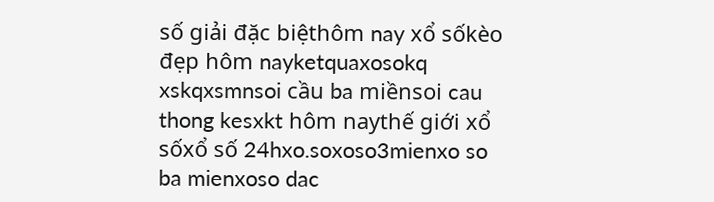số giải đặc biệthôm nay xổ sốkèo đẹp hôm nayketquaxosokq xskqxsmnsoi cầu ba miềnsoi cau thong kesxkt hôm naythế giới xổ sốxổ số 24hxo.soxoso3mienxo so ba mienxoso dac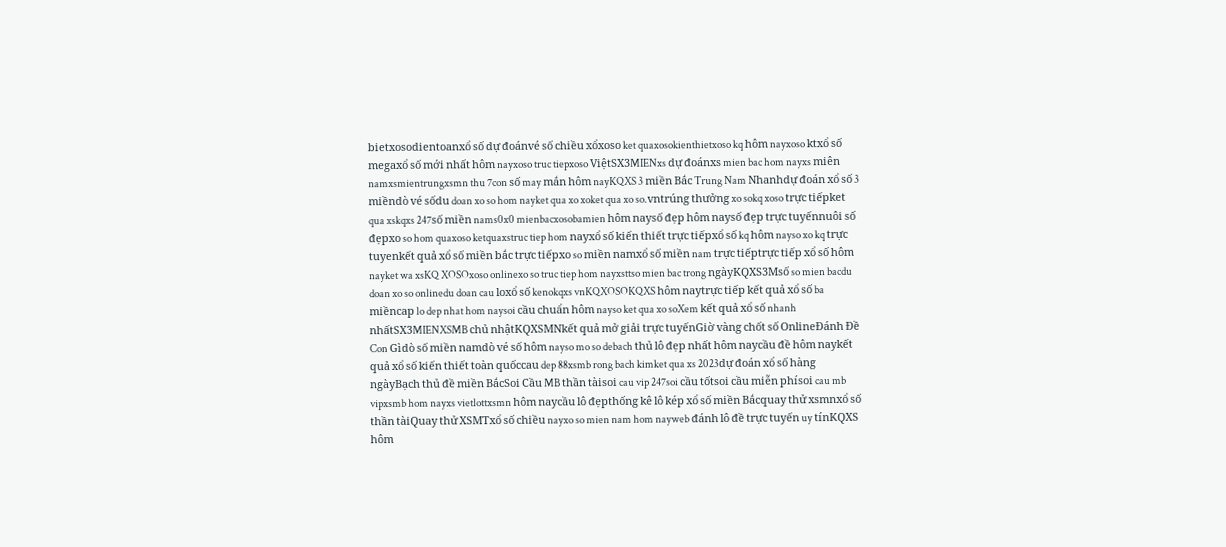bietxosodientoanxổ số dự đoánvé số chiều xổxoso ket quaxosokienthietxoso kq hôm nayxoso ktxổ số megaxổ số mới nhất hôm nayxoso truc tiepxoso ViệtSX3MIENxs dự đoánxs mien bac hom nayxs miên namxsmientrungxsmn thu 7con số may mắn hôm nayKQXS 3 miền Bắc Trung Nam Nhanhdự đoán xổ số 3 miềndò vé sốdu doan xo so hom nayket qua xo xoket qua xo so.vntrúng thưởng xo sokq xoso trực tiếpket qua xskqxs 247số miền nams0x0 mienbacxosobamien hôm naysố đẹp hôm naysố đẹp trực tuyếnnuôi số đẹpxo so hom quaxoso ketquaxstruc tiep hom nayxổ số kiến thiết trực tiếpxổ số kq hôm nayso xo kq trực tuyenkết quả xổ số miền bắc trực tiếpxo so miền namxổ số miền nam trực tiếptrực tiếp xổ số hôm nayket wa xsKQ XOSOxoso onlinexo so truc tiep hom nayxsttso mien bac trong ngàyKQXS3Msố so mien bacdu doan xo so onlinedu doan cau loxổ số kenokqxs vnKQXOSOKQXS hôm naytrực tiếp kết quả xổ số ba miềncap lo dep nhat hom naysoi cầu chuẩn hôm nayso ket qua xo soXem kết quả xổ số nhanh nhấtSX3MIENXSMB chủ nhậtKQXSMNkết quả mở giải trực tuyếnGiờ vàng chốt số OnlineĐánh Đề Con Gìdò số miền namdò vé số hôm nayso mo so debach thủ lô đẹp nhất hôm naycầu đề hôm naykết quả xổ số kiến thiết toàn quốccau dep 88xsmb rong bach kimket qua xs 2023dự đoán xổ số hàng ngàyBạch thủ đề miền BắcSoi Cầu MB thần tàisoi cau vip 247soi cầu tốtsoi cầu miễn phísoi cau mb vipxsmb hom nayxs vietlottxsmn hôm naycầu lô đẹpthống kê lô kép xổ số miền Bắcquay thử xsmnxổ số thần tàiQuay thử XSMTxổ số chiều nayxo so mien nam hom nayweb đánh lô đề trực tuyến uy tínKQXS hôm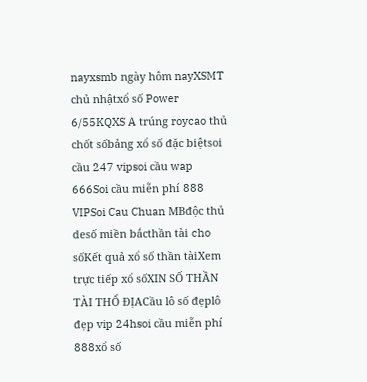nayxsmb ngày hôm nayXSMT chủ nhậtxổ số Power 6/55KQXS A trúng roycao thủ chốt sốbảng xổ số đặc biệtsoi cầu 247 vipsoi cầu wap 666Soi cầu miễn phí 888 VIPSoi Cau Chuan MBđộc thủ desố miền bắcthần tài cho sốKết quả xổ số thần tàiXem trực tiếp xổ sốXIN SỐ THẦN TÀI THỔ ĐỊACầu lô số đẹplô đẹp vip 24hsoi cầu miễn phí 888xổ số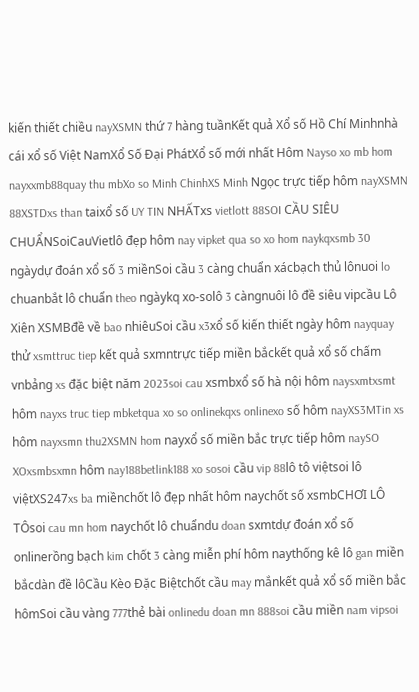kiến thiết chiều nayXSMN thứ 7 hàng tuầnKết quả Xổ số Hồ Chí Minhnhà cái xổ số Việt NamXổ Số Đại PhátXổ số mới nhất Hôm Nayso xo mb hom nayxxmb88quay thu mbXo so Minh ChinhXS Minh Ngọc trực tiếp hôm nayXSMN 88XSTDxs than taixổ số UY TIN NHẤTxs vietlott 88SOI CẦU SIÊU CHUẨNSoiCauVietlô đẹp hôm nay vipket qua so xo hom naykqxsmb 30 ngàydự đoán xổ số 3 miềnSoi cầu 3 càng chuẩn xácbạch thủ lônuoi lo chuanbắt lô chuẩn theo ngàykq xo-solô 3 càngnuôi lô đề siêu vipcầu Lô Xiên XSMBđề về bao nhiêuSoi cầu x3xổ số kiến thiết ngày hôm nayquay thử xsmttruc tiep kết quả sxmntrực tiếp miền bắckết quả xổ số chấm vnbảng xs đặc biệt năm 2023soi cau xsmbxổ số hà nội hôm naysxmtxsmt hôm nayxs truc tiep mbketqua xo so onlinekqxs onlinexo số hôm nayXS3MTin xs hôm nayxsmn thu2XSMN hom nayxổ số miền bắc trực tiếp hôm naySO XOxsmbsxmn hôm nay188betlink188 xo sosoi cầu vip 88lô tô việtsoi lô việtXS247xs ba miềnchốt lô đẹp nhất hôm naychốt số xsmbCHƠI LÔ TÔsoi cau mn hom naychốt lô chuẩndu doan sxmtdự đoán xổ số onlinerồng bạch kim chốt 3 càng miễn phí hôm naythống kê lô gan miền bắcdàn đề lôCầu Kèo Đặc Biệtchốt cầu may mắnkết quả xổ số miền bắc hômSoi cầu vàng 777thẻ bài onlinedu doan mn 888soi cầu miền nam vipsoi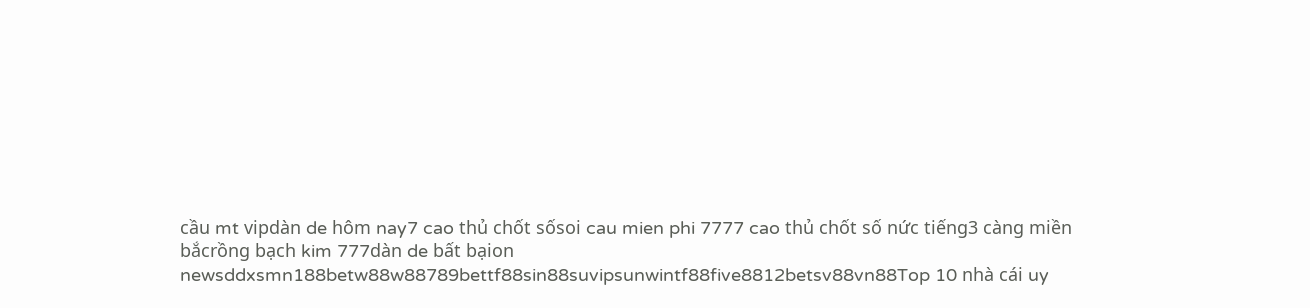cầu mt vipdàn de hôm nay7 cao thủ chốt sốsoi cau mien phi 7777 cao thủ chốt số nức tiếng3 càng miền bắcrồng bạch kim 777dàn de bất bạion newsddxsmn188betw88w88789bettf88sin88suvipsunwintf88five8812betsv88vn88Top 10 nhà cái uy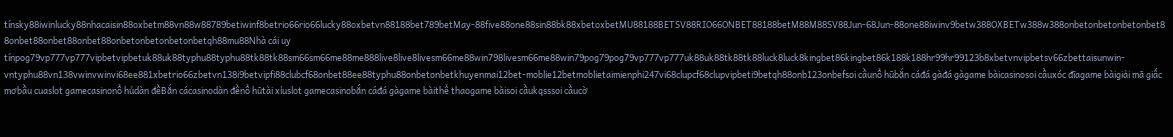tínsky88iwinlucky88nhacaisin88oxbetm88vn88w88789betiwinf8betrio66rio66lucky88oxbetvn88188bet789betMay-88five88one88sin88bk88xbetoxbetMU88188BETSV88RIO66ONBET88188betM88M88SV88Jun-68Jun-88one88iwinv9betw388OXBETw388w388onbetonbetonbetonbet88onbet88onbet88onbet88onbetonbetonbetonbetqh88mu88Nhà cái uy tínpog79vp777vp777vipbetvipbetuk88uk88typhu88typhu88tk88tk88sm66sm66me88me888live8live8livesm66me88win798livesm66me88win79pog79pog79vp777vp777uk88uk88tk88tk88luck8luck8kingbet86kingbet86k188k188hr99hr99123b8xbetvnvipbetsv66zbettaisunwin-vntyphu88vn138vwinvwinvi68ee881xbetrio66zbetvn138i9betvipfi88clubcf68onbet88ee88typhu88onbetonbetkhuyenmai12bet-moblie12betmoblietaimienphi247vi68clupcf68clupvipbeti9betqh88onb123onbefsoi cầunổ hũbắn cáđá gàđá gàgame bàicasinosoi cầuxóc đĩagame bàigiải mã giấc mơbầu cuaslot gamecasinonổ hủdàn đềBắn cácasinodàn đềnổ hũtài xỉuslot gamecasinobắn cáđá gàgame bàithể thaogame bàisoi cầukqsssoi cầucờ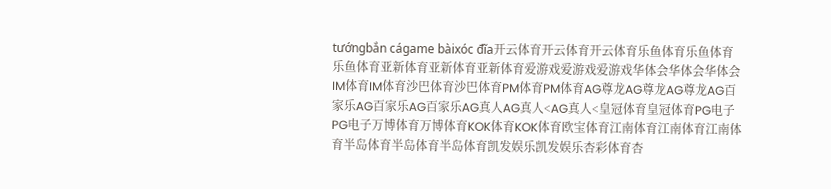tướngbắn cágame bàixóc đĩa开云体育开云体育开云体育乐鱼体育乐鱼体育乐鱼体育亚新体育亚新体育亚新体育爱游戏爱游戏爱游戏华体会华体会华体会IM体育IM体育沙巴体育沙巴体育PM体育PM体育AG尊龙AG尊龙AG尊龙AG百家乐AG百家乐AG百家乐AG真人AG真人<AG真人<皇冠体育皇冠体育PG电子PG电子万博体育万博体育KOK体育KOK体育欧宝体育江南体育江南体育江南体育半岛体育半岛体育半岛体育凯发娱乐凯发娱乐杏彩体育杏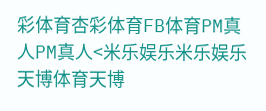彩体育杏彩体育FB体育PM真人PM真人<米乐娱乐米乐娱乐天博体育天博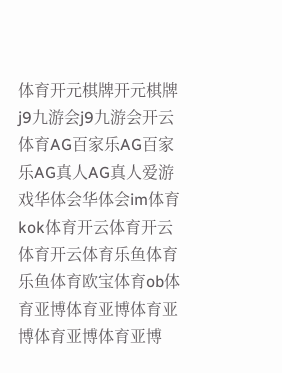体育开元棋牌开元棋牌j9九游会j9九游会开云体育AG百家乐AG百家乐AG真人AG真人爱游戏华体会华体会im体育kok体育开云体育开云体育开云体育乐鱼体育乐鱼体育欧宝体育ob体育亚博体育亚博体育亚博体育亚博体育亚博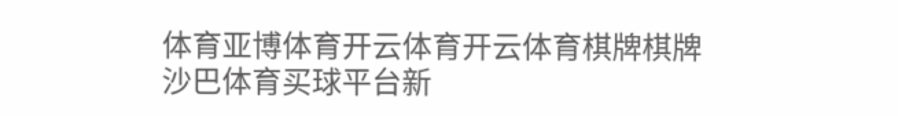体育亚博体育开云体育开云体育棋牌棋牌沙巴体育买球平台新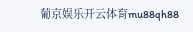葡京娱乐开云体育mu88qh88